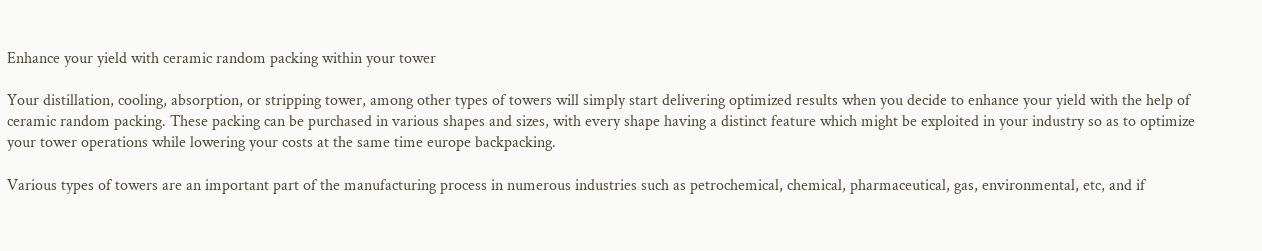Enhance your yield with ceramic random packing within your tower

Your distillation, cooling, absorption, or stripping tower, among other types of towers will simply start delivering optimized results when you decide to enhance your yield with the help of ceramic random packing. These packing can be purchased in various shapes and sizes, with every shape having a distinct feature which might be exploited in your industry so as to optimize your tower operations while lowering your costs at the same time europe backpacking.

Various types of towers are an important part of the manufacturing process in numerous industries such as petrochemical, chemical, pharmaceutical, gas, environmental, etc, and if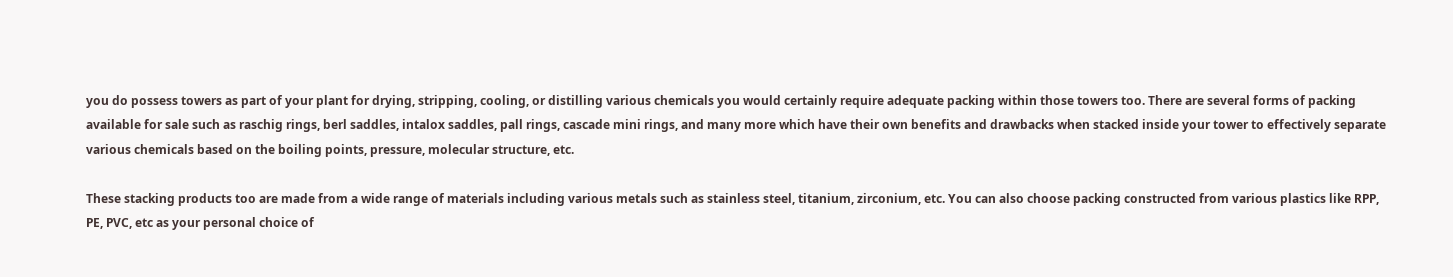you do possess towers as part of your plant for drying, stripping, cooling, or distilling various chemicals you would certainly require adequate packing within those towers too. There are several forms of packing available for sale such as raschig rings, berl saddles, intalox saddles, pall rings, cascade mini rings, and many more which have their own benefits and drawbacks when stacked inside your tower to effectively separate various chemicals based on the boiling points, pressure, molecular structure, etc.

These stacking products too are made from a wide range of materials including various metals such as stainless steel, titanium, zirconium, etc. You can also choose packing constructed from various plastics like RPP, PE, PVC, etc as your personal choice of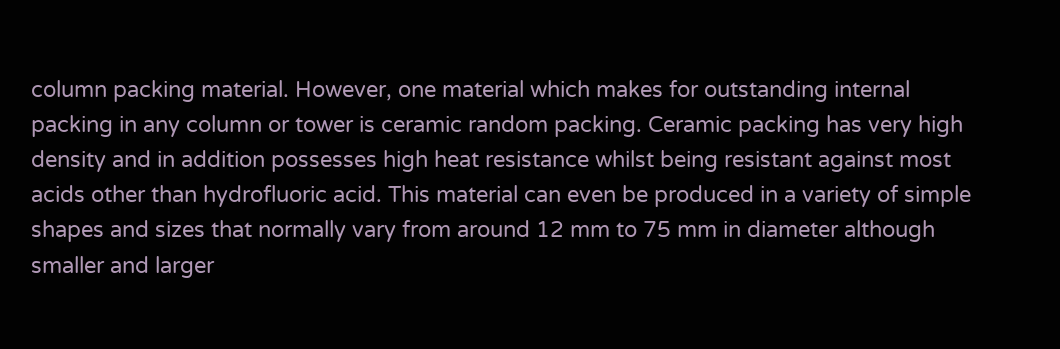column packing material. However, one material which makes for outstanding internal packing in any column or tower is ceramic random packing. Ceramic packing has very high density and in addition possesses high heat resistance whilst being resistant against most acids other than hydrofluoric acid. This material can even be produced in a variety of simple shapes and sizes that normally vary from around 12 mm to 75 mm in diameter although smaller and larger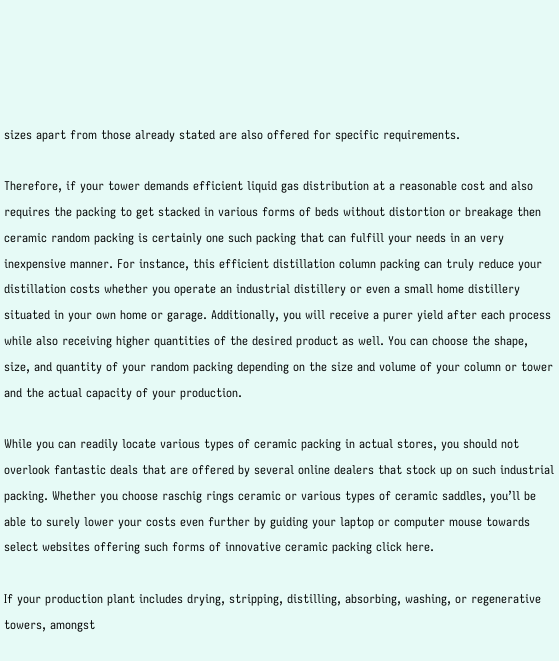sizes apart from those already stated are also offered for specific requirements.

Therefore, if your tower demands efficient liquid gas distribution at a reasonable cost and also requires the packing to get stacked in various forms of beds without distortion or breakage then ceramic random packing is certainly one such packing that can fulfill your needs in an very inexpensive manner. For instance, this efficient distillation column packing can truly reduce your distillation costs whether you operate an industrial distillery or even a small home distillery situated in your own home or garage. Additionally, you will receive a purer yield after each process while also receiving higher quantities of the desired product as well. You can choose the shape, size, and quantity of your random packing depending on the size and volume of your column or tower and the actual capacity of your production.

While you can readily locate various types of ceramic packing in actual stores, you should not overlook fantastic deals that are offered by several online dealers that stock up on such industrial packing. Whether you choose raschig rings ceramic or various types of ceramic saddles, you’ll be able to surely lower your costs even further by guiding your laptop or computer mouse towards select websites offering such forms of innovative ceramic packing click here.

If your production plant includes drying, stripping, distilling, absorbing, washing, or regenerative towers, amongst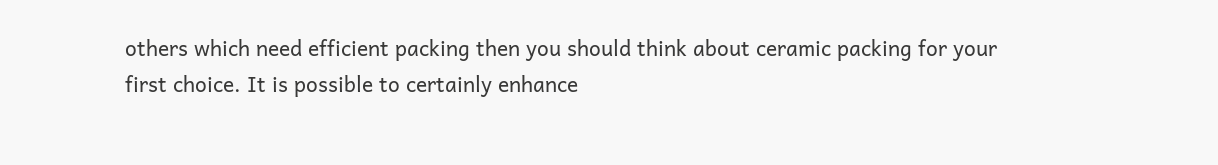others which need efficient packing then you should think about ceramic packing for your first choice. It is possible to certainly enhance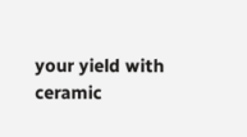your yield with ceramic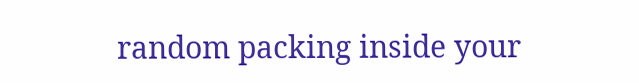random packing inside your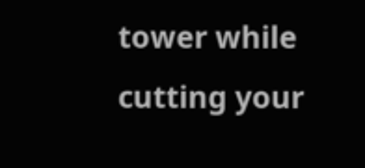tower while cutting your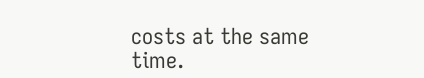costs at the same time.